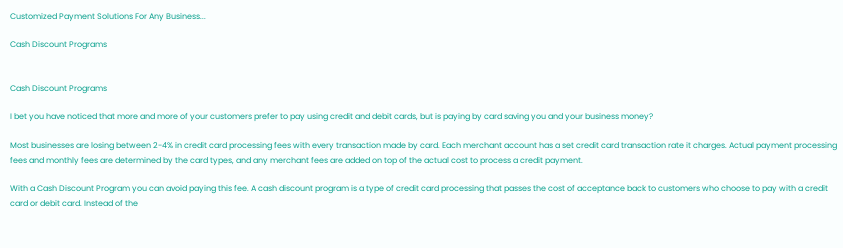Customized Payment Solutions For Any Business...

Cash Discount Programs


Cash Discount Programs

I bet you have noticed that more and more of your customers prefer to pay using credit and debit cards, but is paying by card saving you and your business money?

Most businesses are losing between 2-4% in credit card processing fees with every transaction made by card. Each merchant account has a set credit card transaction rate it charges. Actual payment processing fees and monthly fees are determined by the card types, and any merchant fees are added on top of the actual cost to process a credit payment.

With a Cash Discount Program you can avoid paying this fee. A cash discount program is a type of credit card processing that passes the cost of acceptance back to customers who choose to pay with a credit card or debit card. Instead of the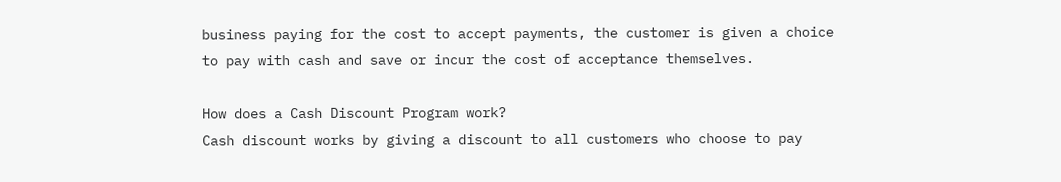business paying for the cost to accept payments, the customer is given a choice to pay with cash and save or incur the cost of acceptance themselves.

How does a Cash Discount Program work?
Cash discount works by giving a discount to all customers who choose to pay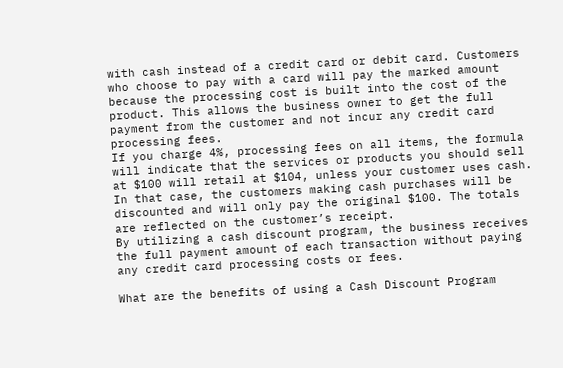with cash instead of a credit card or debit card. Customers who choose to pay with a card will pay the marked amount because the processing cost is built into the cost of the product. This allows the business owner to get the full payment from the customer and not incur any credit card processing fees.
If you charge 4%, processing fees on all items, the formula will indicate that the services or products you should sell at $100 will retail at $104, unless your customer uses cash. In that case, the customers making cash purchases will be discounted and will only pay the original $100. The totals are reflected on the customer’s receipt.
By utilizing a cash discount program, the business receives the full payment amount of each transaction without paying any credit card processing costs or fees.

What are the benefits of using a Cash Discount Program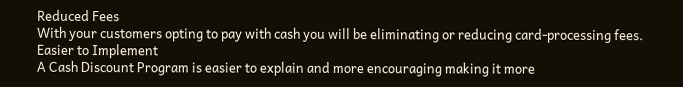Reduced Fees
With your customers opting to pay with cash you will be eliminating or reducing card-processing fees.
Easier to Implement
A Cash Discount Program is easier to explain and more encouraging making it more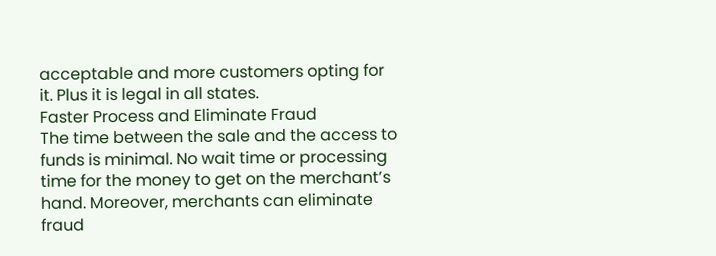acceptable and more customers opting for it. Plus it is legal in all states.
Faster Process and Eliminate Fraud
The time between the sale and the access to funds is minimal. No wait time or processing time for the money to get on the merchant’s hand. Moreover, merchants can eliminate fraud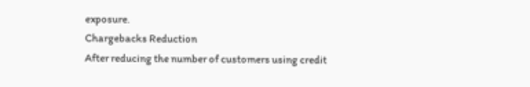exposure.
Chargebacks Reduction
After reducing the number of customers using credit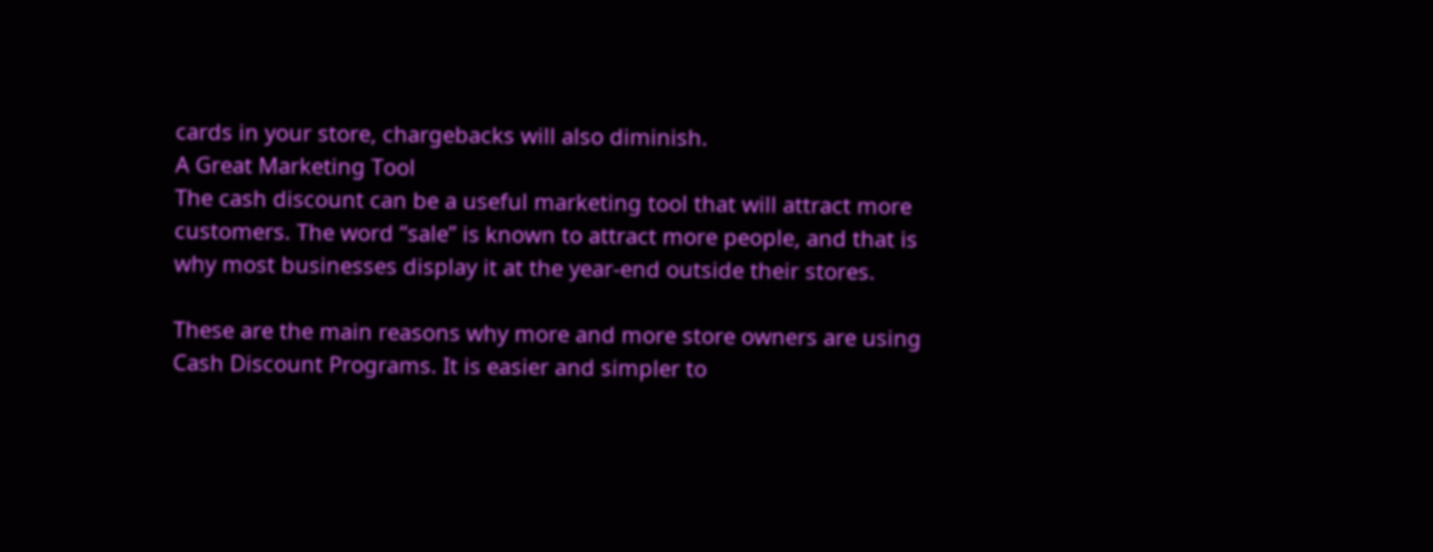cards in your store, chargebacks will also diminish.
A Great Marketing Tool
The cash discount can be a useful marketing tool that will attract more customers. The word “sale” is known to attract more people, and that is why most businesses display it at the year-end outside their stores.

These are the main reasons why more and more store owners are using Cash Discount Programs. It is easier and simpler to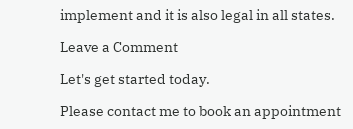implement and it is also legal in all states.

Leave a Comment

Let's get started today.

Please contact me to book an appointment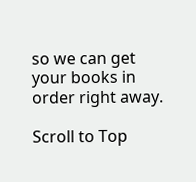so we can get your books in order right away.

Scroll to Top